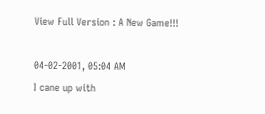View Full Version : A New Game!!!

04-02-2001, 05:04 AM
I cane up with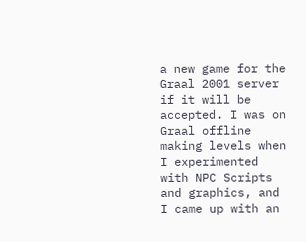a new game for the Graal 2001 server if it will be accepted. I was on Graal offline making levels when I experimented with NPC Scripts and graphics, and I came up with an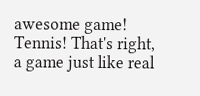awesome game! Tennis! That's right, a game just like real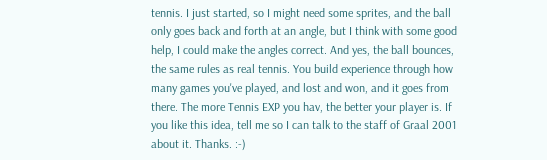tennis. I just started, so I might need some sprites, and the ball only goes back and forth at an angle, but I think with some good help, I could make the angles correct. And yes, the ball bounces, the same rules as real tennis. You build experience through how many games you've played, and lost and won, and it goes from there. The more Tennis EXP you hav, the better your player is. If you like this idea, tell me so I can talk to the staff of Graal 2001 about it. Thanks. :-)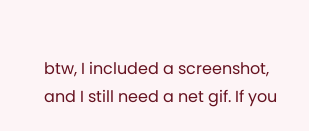btw, I included a screenshot, and I still need a net gif. If you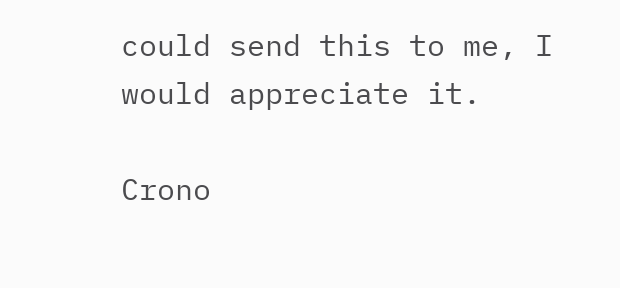could send this to me, I would appreciate it.

Crono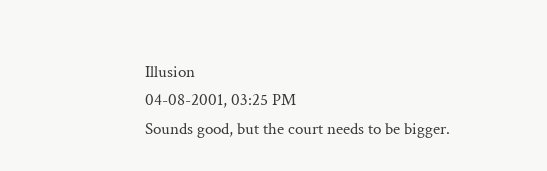Illusion
04-08-2001, 03:25 PM
Sounds good, but the court needs to be bigger.